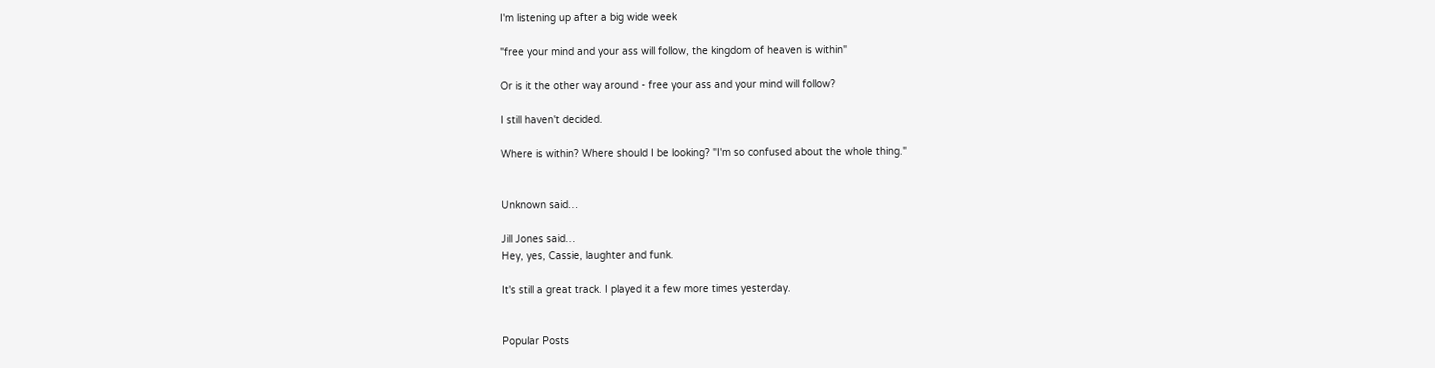I'm listening up after a big wide week

"free your mind and your ass will follow, the kingdom of heaven is within"

Or is it the other way around - free your ass and your mind will follow?

I still haven't decided.

Where is within? Where should I be looking? "I'm so confused about the whole thing."


Unknown said…

Jill Jones said…
Hey, yes, Cassie, laughter and funk.

It's still a great track. I played it a few more times yesterday.


Popular Posts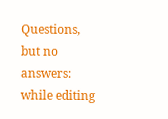Questions, but no answers: while editing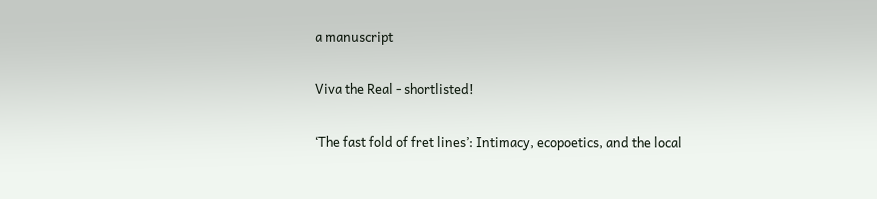a manuscript

Viva the Real - shortlisted!

‘The fast fold of fret lines’: Intimacy, ecopoetics, and the local